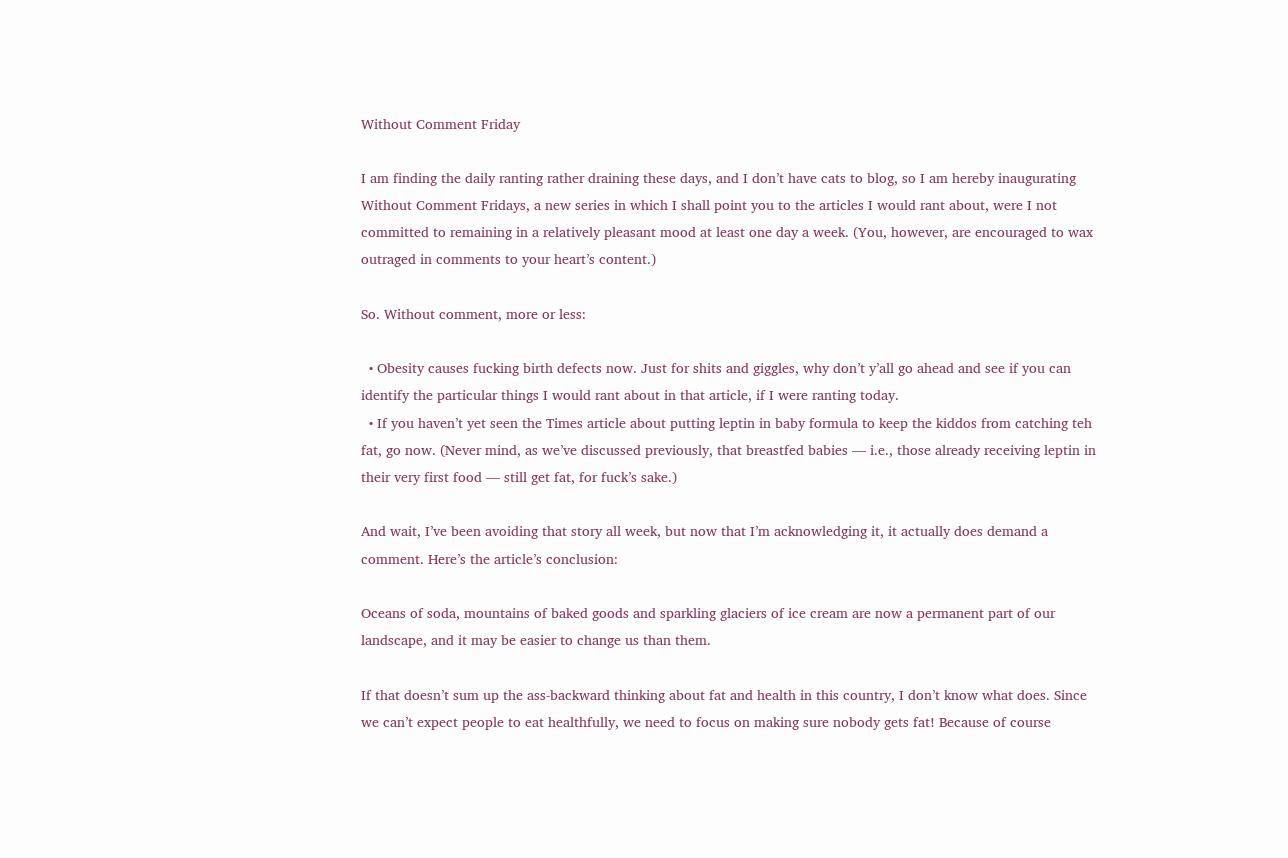Without Comment Friday

I am finding the daily ranting rather draining these days, and I don’t have cats to blog, so I am hereby inaugurating Without Comment Fridays, a new series in which I shall point you to the articles I would rant about, were I not committed to remaining in a relatively pleasant mood at least one day a week. (You, however, are encouraged to wax outraged in comments to your heart’s content.)

So. Without comment, more or less:

  • Obesity causes fucking birth defects now. Just for shits and giggles, why don’t y’all go ahead and see if you can identify the particular things I would rant about in that article, if I were ranting today.
  • If you haven’t yet seen the Times article about putting leptin in baby formula to keep the kiddos from catching teh fat, go now. (Never mind, as we’ve discussed previously, that breastfed babies — i.e., those already receiving leptin in their very first food — still get fat, for fuck’s sake.)

And wait, I’ve been avoiding that story all week, but now that I’m acknowledging it, it actually does demand a comment. Here’s the article’s conclusion:

Oceans of soda, mountains of baked goods and sparkling glaciers of ice cream are now a permanent part of our landscape, and it may be easier to change us than them.

If that doesn’t sum up the ass-backward thinking about fat and health in this country, I don’t know what does. Since we can’t expect people to eat healthfully, we need to focus on making sure nobody gets fat! Because of course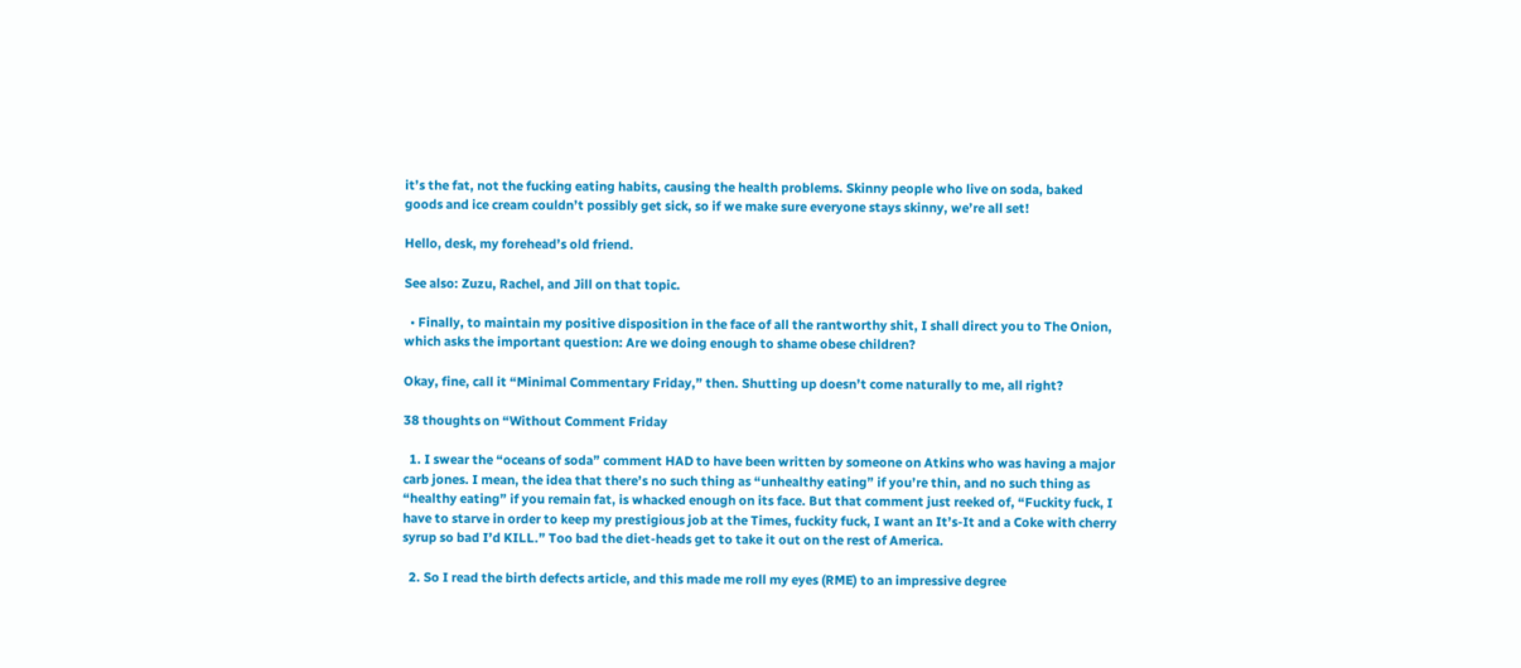it’s the fat, not the fucking eating habits, causing the health problems. Skinny people who live on soda, baked goods and ice cream couldn’t possibly get sick, so if we make sure everyone stays skinny, we’re all set!

Hello, desk, my forehead’s old friend.

See also: Zuzu, Rachel, and Jill on that topic.

  • Finally, to maintain my positive disposition in the face of all the rantworthy shit, I shall direct you to The Onion, which asks the important question: Are we doing enough to shame obese children?

Okay, fine, call it “Minimal Commentary Friday,” then. Shutting up doesn’t come naturally to me, all right?

38 thoughts on “Without Comment Friday

  1. I swear the “oceans of soda” comment HAD to have been written by someone on Atkins who was having a major carb jones. I mean, the idea that there’s no such thing as “unhealthy eating” if you’re thin, and no such thing as “healthy eating” if you remain fat, is whacked enough on its face. But that comment just reeked of, “Fuckity fuck, I have to starve in order to keep my prestigious job at the Times, fuckity fuck, I want an It’s-It and a Coke with cherry syrup so bad I’d KILL.” Too bad the diet-heads get to take it out on the rest of America.

  2. So I read the birth defects article, and this made me roll my eyes (RME) to an impressive degree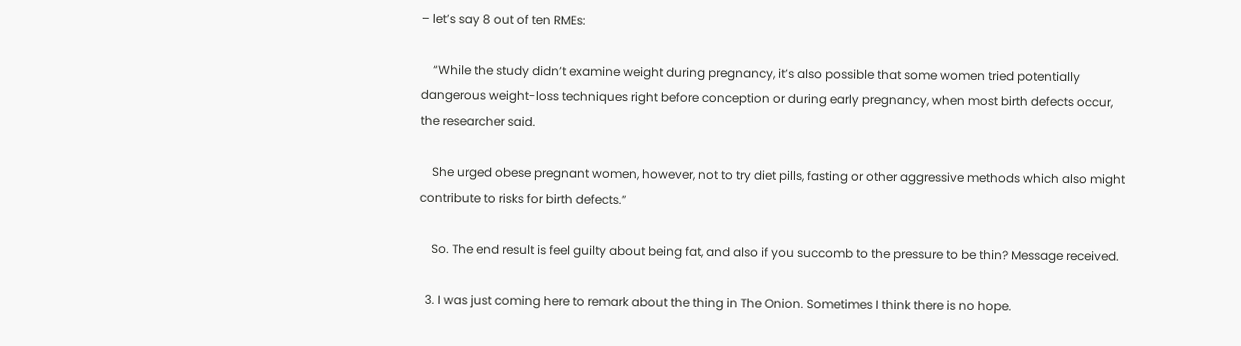– let’s say 8 out of ten RMEs:

    “While the study didn’t examine weight during pregnancy, it’s also possible that some women tried potentially dangerous weight-loss techniques right before conception or during early pregnancy, when most birth defects occur, the researcher said.

    She urged obese pregnant women, however, not to try diet pills, fasting or other aggressive methods which also might contribute to risks for birth defects.”

    So. The end result is feel guilty about being fat, and also if you succomb to the pressure to be thin? Message received.

  3. I was just coming here to remark about the thing in The Onion. Sometimes I think there is no hope.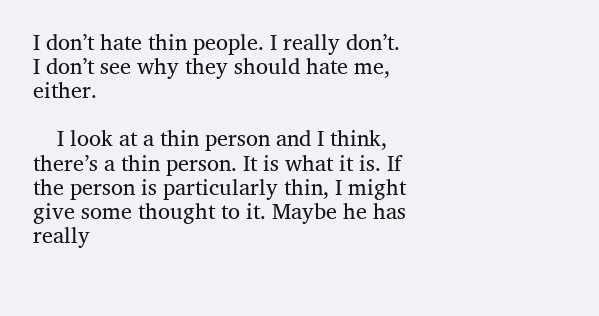I don’t hate thin people. I really don’t. I don’t see why they should hate me, either.

    I look at a thin person and I think, there’s a thin person. It is what it is. If the person is particularly thin, I might give some thought to it. Maybe he has really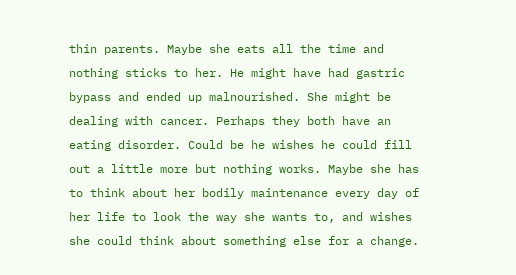thin parents. Maybe she eats all the time and nothing sticks to her. He might have had gastric bypass and ended up malnourished. She might be dealing with cancer. Perhaps they both have an eating disorder. Could be he wishes he could fill out a little more but nothing works. Maybe she has to think about her bodily maintenance every day of her life to look the way she wants to, and wishes she could think about something else for a change.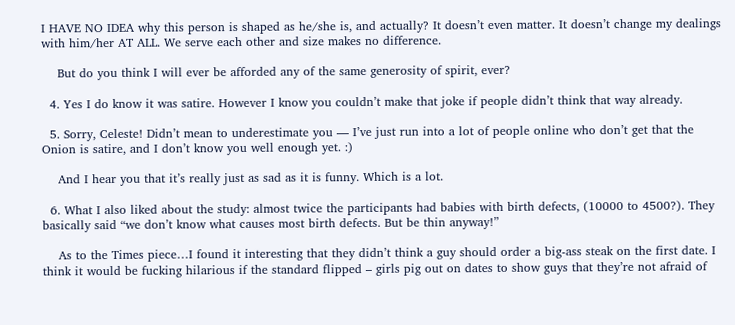I HAVE NO IDEA why this person is shaped as he/she is, and actually? It doesn’t even matter. It doesn’t change my dealings with him/her AT ALL. We serve each other and size makes no difference.

    But do you think I will ever be afforded any of the same generosity of spirit, ever?

  4. Yes I do know it was satire. However I know you couldn’t make that joke if people didn’t think that way already.

  5. Sorry, Celeste! Didn’t mean to underestimate you — I’ve just run into a lot of people online who don’t get that the Onion is satire, and I don’t know you well enough yet. :)

    And I hear you that it’s really just as sad as it is funny. Which is a lot.

  6. What I also liked about the study: almost twice the participants had babies with birth defects, (10000 to 4500?). They basically said “we don’t know what causes most birth defects. But be thin anyway!”

    As to the Times piece…I found it interesting that they didn’t think a guy should order a big-ass steak on the first date. I think it would be fucking hilarious if the standard flipped – girls pig out on dates to show guys that they’re not afraid of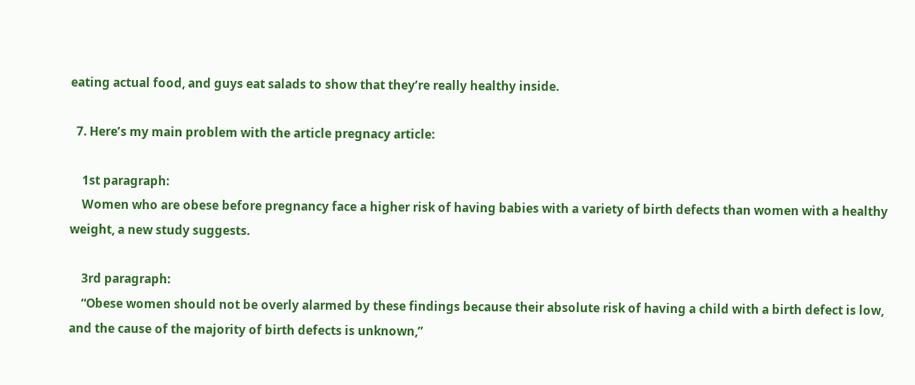eating actual food, and guys eat salads to show that they’re really healthy inside.

  7. Here’s my main problem with the article pregnacy article:

    1st paragraph:
    Women who are obese before pregnancy face a higher risk of having babies with a variety of birth defects than women with a healthy weight, a new study suggests.

    3rd paragraph:
    “Obese women should not be overly alarmed by these findings because their absolute risk of having a child with a birth defect is low, and the cause of the majority of birth defects is unknown,”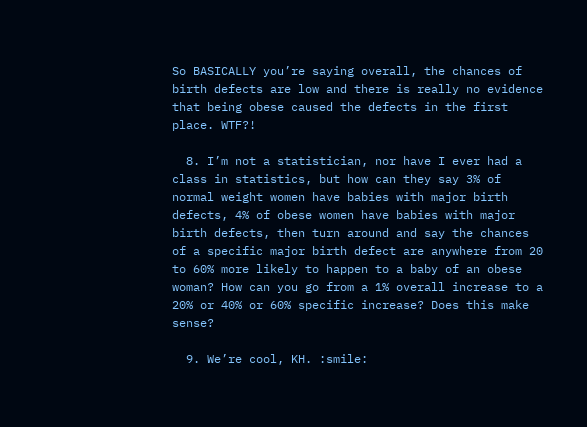So BASICALLY you’re saying overall, the chances of birth defects are low and there is really no evidence that being obese caused the defects in the first place. WTF?!

  8. I’m not a statistician, nor have I ever had a class in statistics, but how can they say 3% of normal weight women have babies with major birth defects, 4% of obese women have babies with major birth defects, then turn around and say the chances of a specific major birth defect are anywhere from 20 to 60% more likely to happen to a baby of an obese woman? How can you go from a 1% overall increase to a 20% or 40% or 60% specific increase? Does this make sense?

  9. We’re cool, KH. :smile: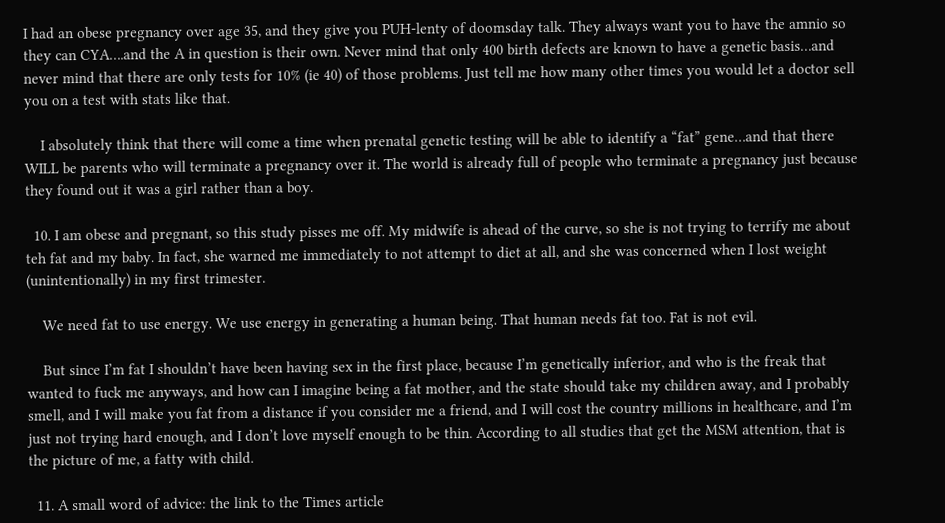I had an obese pregnancy over age 35, and they give you PUH-lenty of doomsday talk. They always want you to have the amnio so they can CYA….and the A in question is their own. Never mind that only 400 birth defects are known to have a genetic basis…and never mind that there are only tests for 10% (ie 40) of those problems. Just tell me how many other times you would let a doctor sell you on a test with stats like that.

    I absolutely think that there will come a time when prenatal genetic testing will be able to identify a “fat” gene…and that there WILL be parents who will terminate a pregnancy over it. The world is already full of people who terminate a pregnancy just because they found out it was a girl rather than a boy.

  10. I am obese and pregnant, so this study pisses me off. My midwife is ahead of the curve, so she is not trying to terrify me about teh fat and my baby. In fact, she warned me immediately to not attempt to diet at all, and she was concerned when I lost weight (unintentionally) in my first trimester.

    We need fat to use energy. We use energy in generating a human being. That human needs fat too. Fat is not evil.

    But since I’m fat I shouldn’t have been having sex in the first place, because I’m genetically inferior, and who is the freak that wanted to fuck me anyways, and how can I imagine being a fat mother, and the state should take my children away, and I probably smell, and I will make you fat from a distance if you consider me a friend, and I will cost the country millions in healthcare, and I’m just not trying hard enough, and I don’t love myself enough to be thin. According to all studies that get the MSM attention, that is the picture of me, a fatty with child.

  11. A small word of advice: the link to the Times article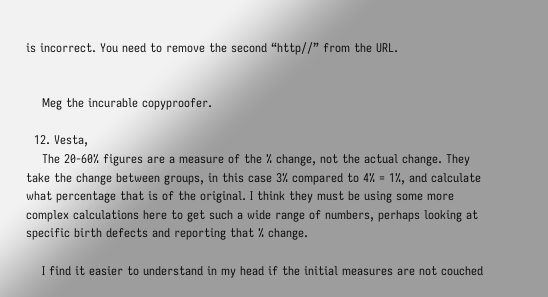is incorrect. You need to remove the second “http//” from the URL.


    Meg the incurable copyproofer.

  12. Vesta,
    The 20-60% figures are a measure of the % change, not the actual change. They take the change between groups, in this case 3% compared to 4% = 1%, and calculate what percentage that is of the original. I think they must be using some more complex calculations here to get such a wide range of numbers, perhaps looking at specific birth defects and reporting that % change.

    I find it easier to understand in my head if the initial measures are not couched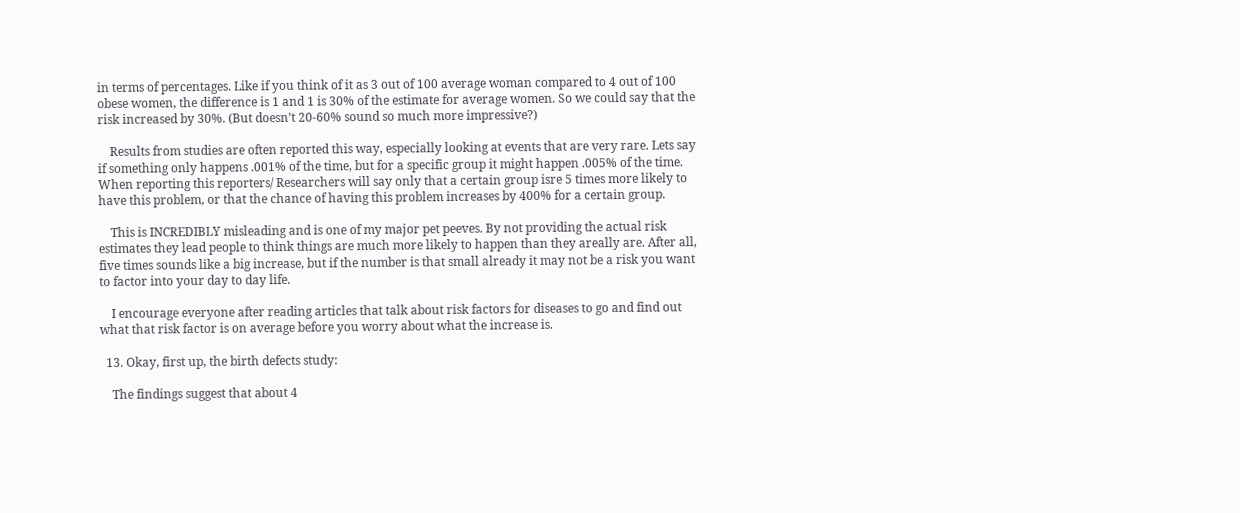in terms of percentages. Like if you think of it as 3 out of 100 average woman compared to 4 out of 100 obese women, the difference is 1 and 1 is 30% of the estimate for average women. So we could say that the risk increased by 30%. (But doesn’t 20-60% sound so much more impressive?)

    Results from studies are often reported this way, especially looking at events that are very rare. Lets say if something only happens .001% of the time, but for a specific group it might happen .005% of the time. When reporting this reporters/ Researchers will say only that a certain group isre 5 times more likely to have this problem, or that the chance of having this problem increases by 400% for a certain group.

    This is INCREDIBLY misleading and is one of my major pet peeves. By not providing the actual risk estimates they lead people to think things are much more likely to happen than they areally are. After all, five times sounds like a big increase, but if the number is that small already it may not be a risk you want to factor into your day to day life.

    I encourage everyone after reading articles that talk about risk factors for diseases to go and find out what that risk factor is on average before you worry about what the increase is.

  13. Okay, first up, the birth defects study:

    The findings suggest that about 4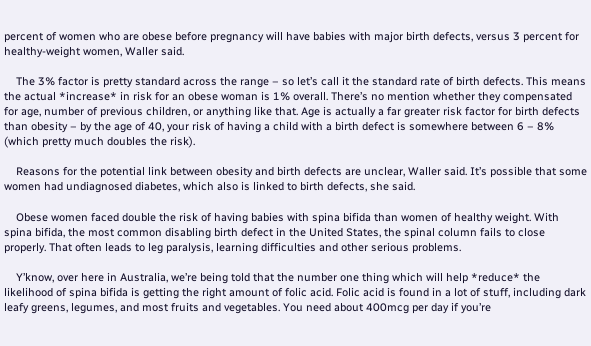percent of women who are obese before pregnancy will have babies with major birth defects, versus 3 percent for healthy-weight women, Waller said.

    The 3% factor is pretty standard across the range – so let’s call it the standard rate of birth defects. This means the actual *increase* in risk for an obese woman is 1% overall. There’s no mention whether they compensated for age, number of previous children, or anything like that. Age is actually a far greater risk factor for birth defects than obesity – by the age of 40, your risk of having a child with a birth defect is somewhere between 6 – 8% (which pretty much doubles the risk).

    Reasons for the potential link between obesity and birth defects are unclear, Waller said. It’s possible that some women had undiagnosed diabetes, which also is linked to birth defects, she said.

    Obese women faced double the risk of having babies with spina bifida than women of healthy weight. With spina bifida, the most common disabling birth defect in the United States, the spinal column fails to close properly. That often leads to leg paralysis, learning difficulties and other serious problems.

    Y’know, over here in Australia, we’re being told that the number one thing which will help *reduce* the likelihood of spina bifida is getting the right amount of folic acid. Folic acid is found in a lot of stuff, including dark leafy greens, legumes, and most fruits and vegetables. You need about 400mcg per day if you’re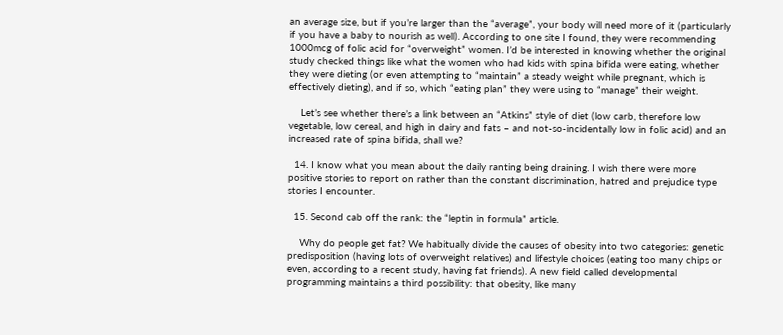an average size, but if you’re larger than the “average”, your body will need more of it (particularly if you have a baby to nourish as well). According to one site I found, they were recommending 1000mcg of folic acid for “overweight” women. I’d be interested in knowing whether the original study checked things like what the women who had kids with spina bifida were eating, whether they were dieting (or even attempting to “maintain” a steady weight while pregnant, which is effectively dieting), and if so, which “eating plan” they were using to “manage” their weight.

    Let’s see whether there’s a link between an “Atkins” style of diet (low carb, therefore low vegetable, low cereal, and high in dairy and fats – and not-so-incidentally low in folic acid) and an increased rate of spina bifida, shall we?

  14. I know what you mean about the daily ranting being draining. I wish there were more positive stories to report on rather than the constant discrimination, hatred and prejudice type stories I encounter.

  15. Second cab off the rank: the “leptin in formula” article.

    Why do people get fat? We habitually divide the causes of obesity into two categories: genetic predisposition (having lots of overweight relatives) and lifestyle choices (eating too many chips or even, according to a recent study, having fat friends). A new field called developmental programming maintains a third possibility: that obesity, like many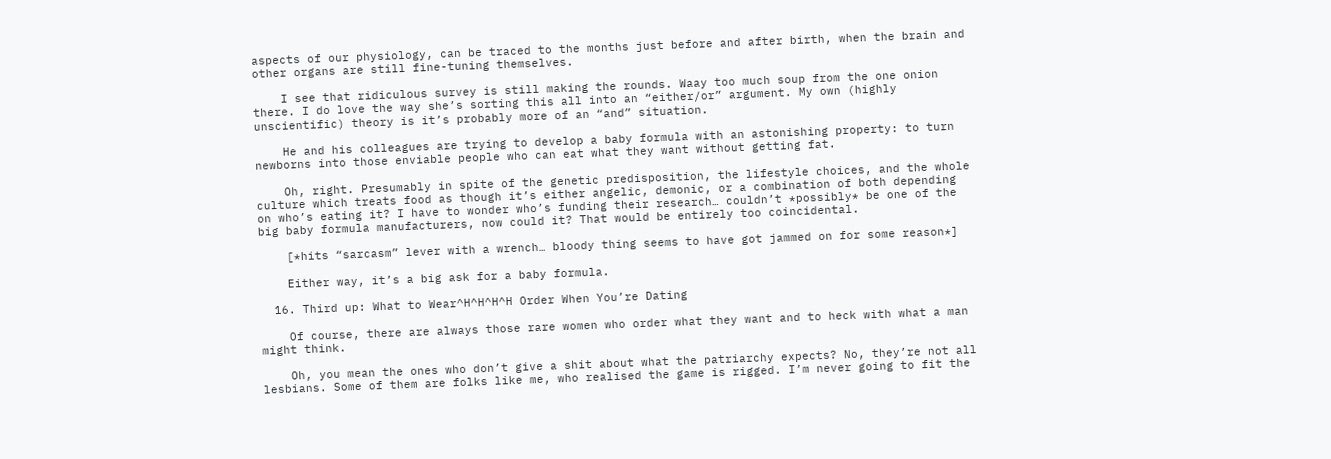aspects of our physiology, can be traced to the months just before and after birth, when the brain and other organs are still fine-tuning themselves.

    I see that ridiculous survey is still making the rounds. Waay too much soup from the one onion there. I do love the way she’s sorting this all into an “either/or” argument. My own (highly unscientific) theory is it’s probably more of an “and” situation.

    He and his colleagues are trying to develop a baby formula with an astonishing property: to turn newborns into those enviable people who can eat what they want without getting fat.

    Oh, right. Presumably in spite of the genetic predisposition, the lifestyle choices, and the whole culture which treats food as though it’s either angelic, demonic, or a combination of both depending on who’s eating it? I have to wonder who’s funding their research… couldn’t *possibly* be one of the big baby formula manufacturers, now could it? That would be entirely too coincidental.

    [*hits “sarcasm” lever with a wrench… bloody thing seems to have got jammed on for some reason*]

    Either way, it’s a big ask for a baby formula.

  16. Third up: What to Wear^H^H^H^H Order When You’re Dating

    Of course, there are always those rare women who order what they want and to heck with what a man might think.

    Oh, you mean the ones who don’t give a shit about what the patriarchy expects? No, they’re not all lesbians. Some of them are folks like me, who realised the game is rigged. I’m never going to fit the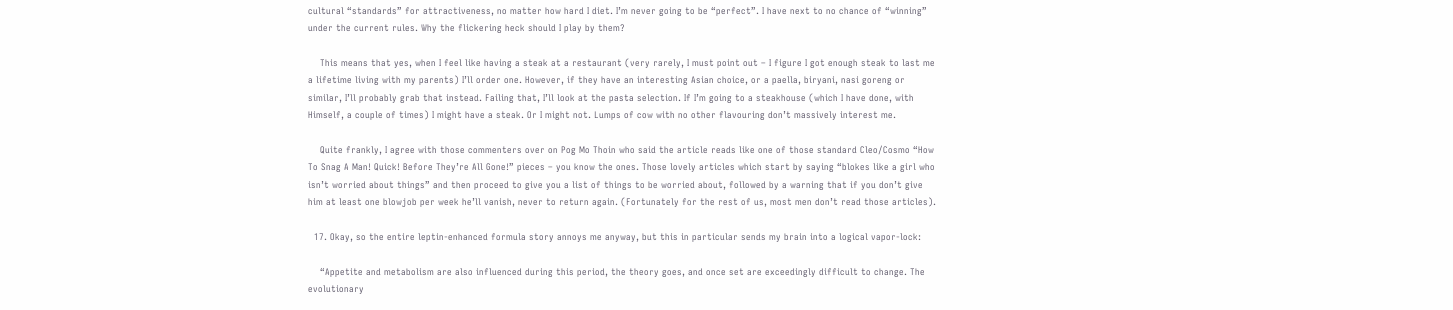cultural “standards” for attractiveness, no matter how hard I diet. I’m never going to be “perfect”. I have next to no chance of “winning” under the current rules. Why the flickering heck should I play by them?

    This means that yes, when I feel like having a steak at a restaurant (very rarely, I must point out – I figure I got enough steak to last me a lifetime living with my parents) I’ll order one. However, if they have an interesting Asian choice, or a paella, biryani, nasi goreng or similar, I’ll probably grab that instead. Failing that, I’ll look at the pasta selection. If I’m going to a steakhouse (which I have done, with Himself, a couple of times) I might have a steak. Or I might not. Lumps of cow with no other flavouring don’t massively interest me.

    Quite frankly, I agree with those commenters over on Pog Mo Thoin who said the article reads like one of those standard Cleo/Cosmo “How To Snag A Man! Quick! Before They’re All Gone!” pieces – you know the ones. Those lovely articles which start by saying “blokes like a girl who isn’t worried about things” and then proceed to give you a list of things to be worried about, followed by a warning that if you don’t give him at least one blowjob per week he’ll vanish, never to return again. (Fortunately for the rest of us, most men don’t read those articles).

  17. Okay, so the entire leptin-enhanced formula story annoys me anyway, but this in particular sends my brain into a logical vapor-lock:

    “Appetite and metabolism are also influenced during this period, the theory goes, and once set are exceedingly difficult to change. The evolutionary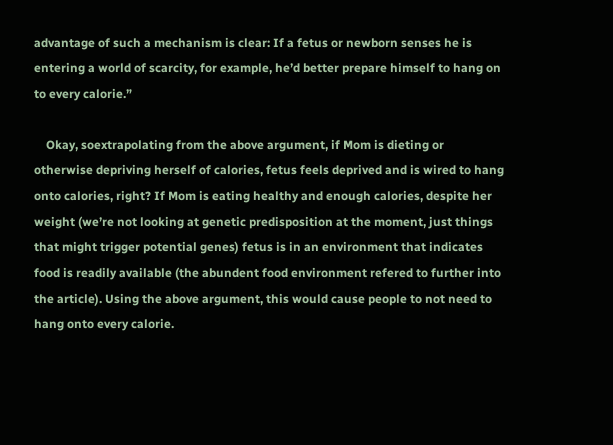advantage of such a mechanism is clear: If a fetus or newborn senses he is entering a world of scarcity, for example, he’d better prepare himself to hang on to every calorie.”

    Okay, soextrapolating from the above argument, if Mom is dieting or otherwise depriving herself of calories, fetus feels deprived and is wired to hang onto calories, right? If Mom is eating healthy and enough calories, despite her weight (we’re not looking at genetic predisposition at the moment, just things that might trigger potential genes) fetus is in an environment that indicates food is readily available (the abundent food environment refered to further into the article). Using the above argument, this would cause people to not need to hang onto every calorie.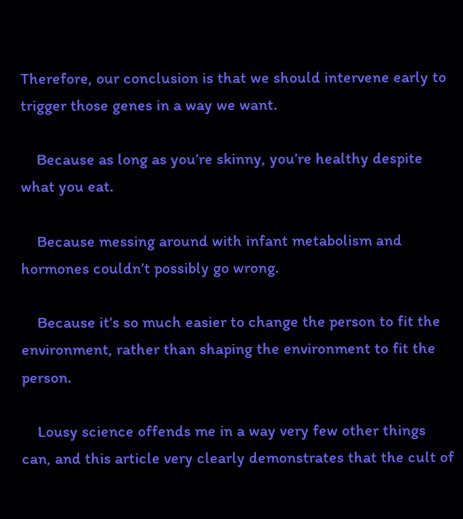Therefore, our conclusion is that we should intervene early to trigger those genes in a way we want.

    Because as long as you’re skinny, you’re healthy despite what you eat.

    Because messing around with infant metabolism and hormones couldn’t possibly go wrong.

    Because it’s so much easier to change the person to fit the environment, rather than shaping the environment to fit the person.

    Lousy science offends me in a way very few other things can, and this article very clearly demonstrates that the cult of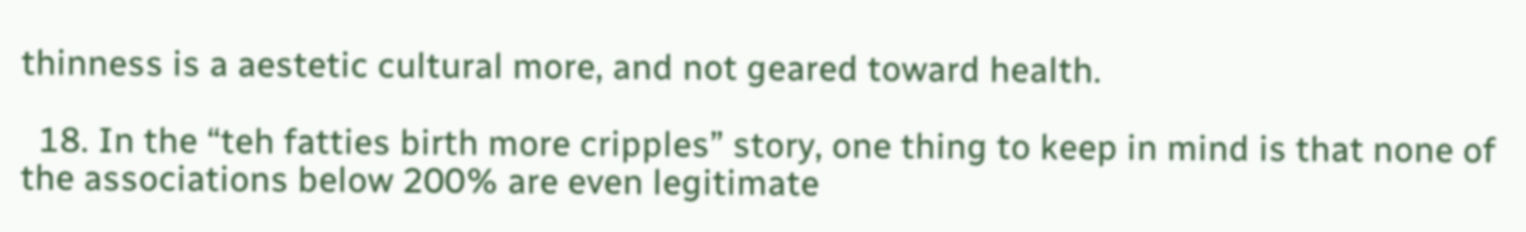thinness is a aestetic cultural more, and not geared toward health.

  18. In the “teh fatties birth more cripples” story, one thing to keep in mind is that none of the associations below 200% are even legitimate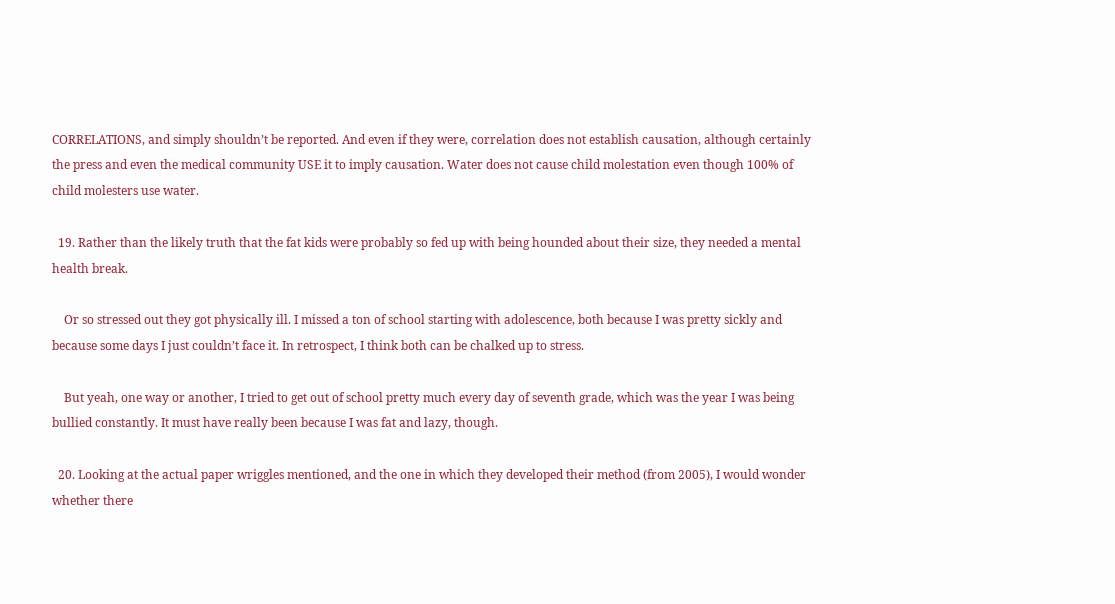CORRELATIONS, and simply shouldn’t be reported. And even if they were, correlation does not establish causation, although certainly the press and even the medical community USE it to imply causation. Water does not cause child molestation even though 100% of child molesters use water.

  19. Rather than the likely truth that the fat kids were probably so fed up with being hounded about their size, they needed a mental health break.

    Or so stressed out they got physically ill. I missed a ton of school starting with adolescence, both because I was pretty sickly and because some days I just couldn’t face it. In retrospect, I think both can be chalked up to stress.

    But yeah, one way or another, I tried to get out of school pretty much every day of seventh grade, which was the year I was being bullied constantly. It must have really been because I was fat and lazy, though.

  20. Looking at the actual paper wriggles mentioned, and the one in which they developed their method (from 2005), I would wonder whether there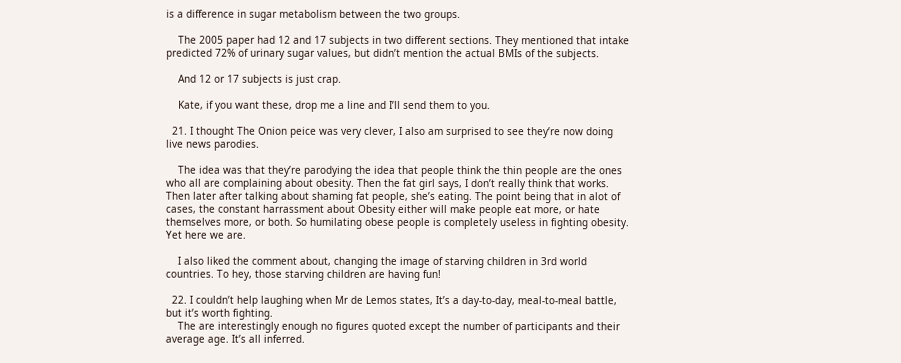is a difference in sugar metabolism between the two groups.

    The 2005 paper had 12 and 17 subjects in two different sections. They mentioned that intake predicted 72% of urinary sugar values, but didn’t mention the actual BMIs of the subjects.

    And 12 or 17 subjects is just crap.

    Kate, if you want these, drop me a line and I’ll send them to you.

  21. I thought The Onion peice was very clever, I also am surprised to see they’re now doing live news parodies.

    The idea was that they’re parodying the idea that people think the thin people are the ones who all are complaining about obesity. Then the fat girl says, I don’t really think that works. Then later after talking about shaming fat people, she’s eating. The point being that in alot of cases, the constant harrassment about Obesity either will make people eat more, or hate themselves more, or both. So humilating obese people is completely useless in fighting obesity. Yet here we are.

    I also liked the comment about, changing the image of starving children in 3rd world countries. To hey, those starving children are having fun!

  22. I couldn’t help laughing when Mr de Lemos states, It’s a day-to-day, meal-to-meal battle, but it’s worth fighting.
    The are interestingly enough no figures quoted except the number of participants and their average age. It’s all inferred.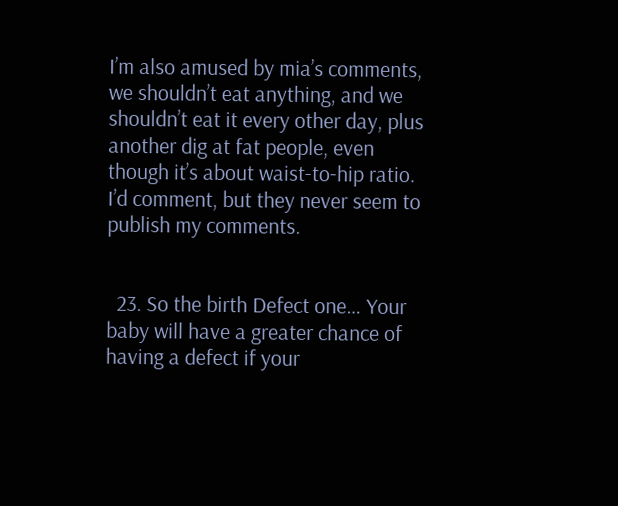I’m also amused by mia’s comments, we shouldn’t eat anything, and we shouldn’t eat it every other day, plus another dig at fat people, even though it’s about waist-to-hip ratio. I’d comment, but they never seem to publish my comments.


  23. So the birth Defect one… Your baby will have a greater chance of having a defect if your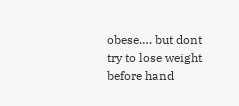obese…. but dont try to lose weight before hand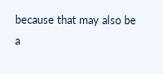because that may also be a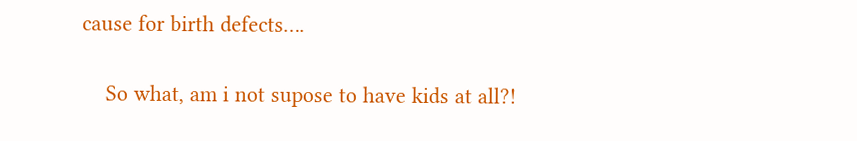cause for birth defects….

    So what, am i not supose to have kids at all?!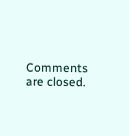Comments are closed.